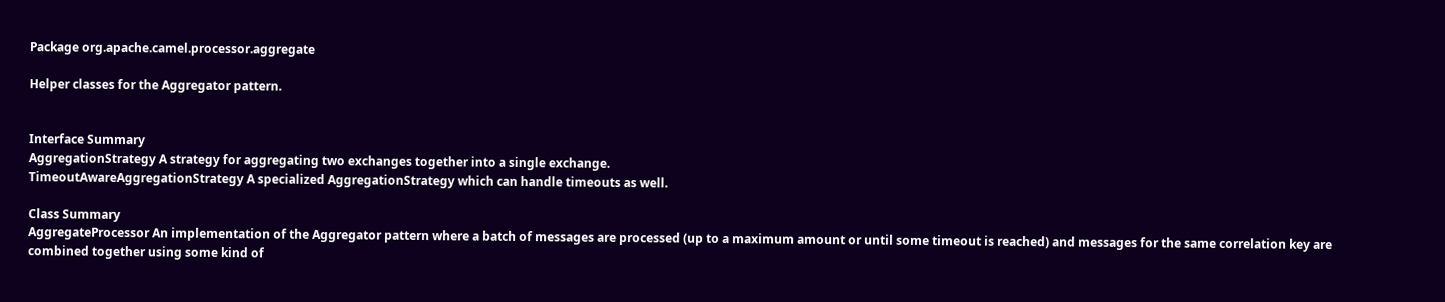Package org.apache.camel.processor.aggregate

Helper classes for the Aggregator pattern.


Interface Summary
AggregationStrategy A strategy for aggregating two exchanges together into a single exchange.
TimeoutAwareAggregationStrategy A specialized AggregationStrategy which can handle timeouts as well.

Class Summary
AggregateProcessor An implementation of the Aggregator pattern where a batch of messages are processed (up to a maximum amount or until some timeout is reached) and messages for the same correlation key are combined together using some kind of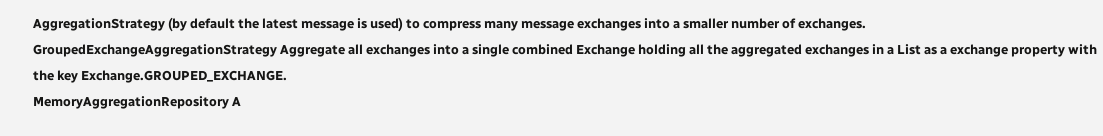AggregationStrategy (by default the latest message is used) to compress many message exchanges into a smaller number of exchanges.
GroupedExchangeAggregationStrategy Aggregate all exchanges into a single combined Exchange holding all the aggregated exchanges in a List as a exchange property with the key Exchange.GROUPED_EXCHANGE.
MemoryAggregationRepository A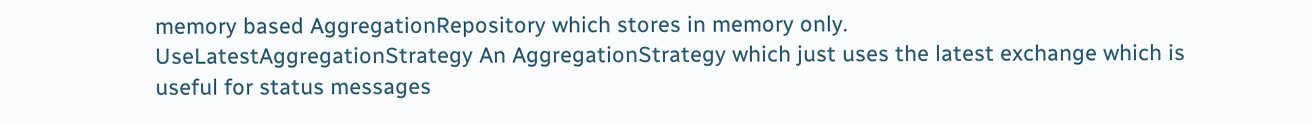memory based AggregationRepository which stores in memory only.
UseLatestAggregationStrategy An AggregationStrategy which just uses the latest exchange which is useful for status messages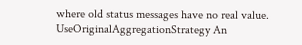where old status messages have no real value.
UseOriginalAggregationStrategy An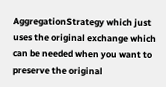AggregationStrategy which just uses the original exchange which can be needed when you want to preserve the original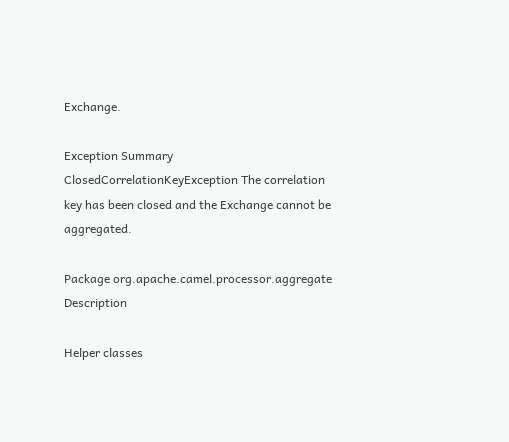Exchange.

Exception Summary
ClosedCorrelationKeyException The correlation key has been closed and the Exchange cannot be aggregated.

Package org.apache.camel.processor.aggregate Description

Helper classes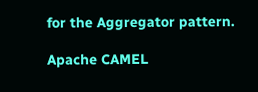for the Aggregator pattern.

Apache CAMEL